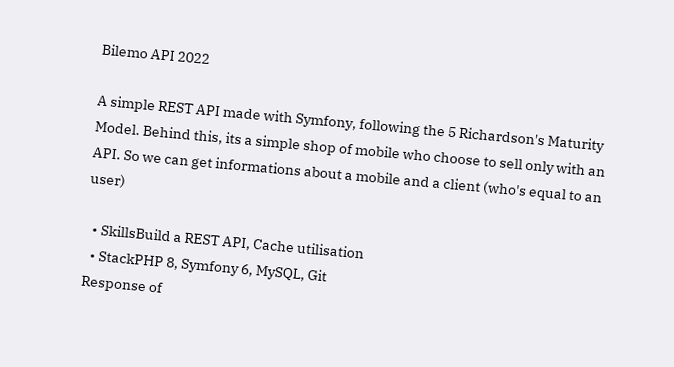Bilemo API 2022

A simple REST API made with Symfony, following the 5 Richardson's Maturity Model. Behind this, its a simple shop of mobile who choose to sell only with an API. So we can get informations about a mobile and a client (who's equal to an user)

  • SkillsBuild a REST API, Cache utilisation
  • StackPHP 8, Symfony 6, MySQL, Git
Response of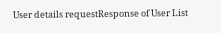User details requestResponse of User List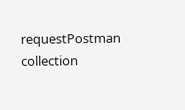requestPostman collection